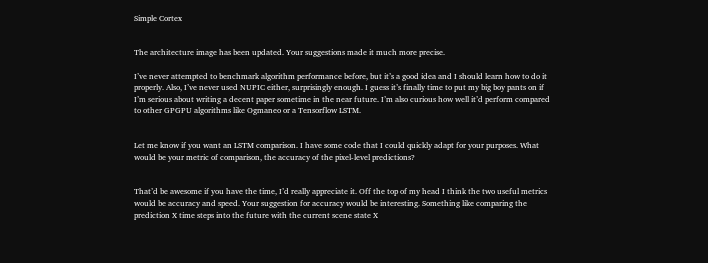Simple Cortex


The architecture image has been updated. Your suggestions made it much more precise.

I’ve never attempted to benchmark algorithm performance before, but it’s a good idea and I should learn how to do it properly. Also, I’ve never used NUPIC either, surprisingly enough. I guess it’s finally time to put my big boy pants on if I’m serious about writing a decent paper sometime in the near future. I’m also curious how well it’d perform compared to other GPGPU algorithms like Ogmaneo or a Tensorflow LSTM.


Let me know if you want an LSTM comparison. I have some code that I could quickly adapt for your purposes. What would be your metric of comparison, the accuracy of the pixel-level predictions?


That’d be awesome if you have the time, I’d really appreciate it. Off the top of my head I think the two useful metrics would be accuracy and speed. Your suggestion for accuracy would be interesting. Something like comparing the prediction X time steps into the future with the current scene state X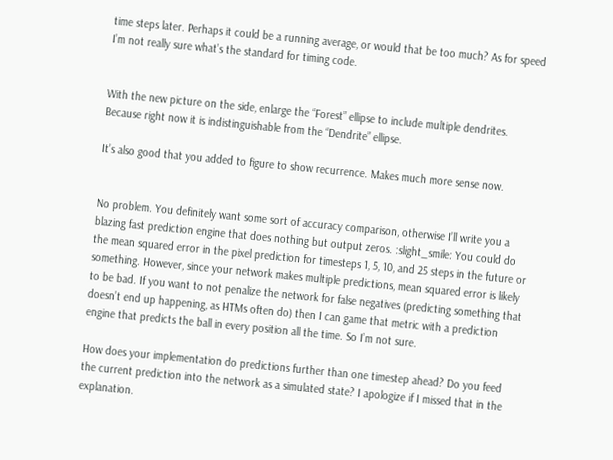time steps later. Perhaps it could be a running average, or would that be too much? As for speed I’m not really sure what’s the standard for timing code.


With the new picture on the side, enlarge the “Forest” ellipse to include multiple dendrites. Because right now it is indistinguishable from the “Dendrite” ellipse.

It’s also good that you added to figure to show recurrence. Makes much more sense now.


No problem. You definitely want some sort of accuracy comparison, otherwise I’ll write you a blazing fast prediction engine that does nothing but output zeros. :slight_smile: You could do the mean squared error in the pixel prediction for timesteps 1, 5, 10, and 25 steps in the future or something. However, since your network makes multiple predictions, mean squared error is likely to be bad. If you want to not penalize the network for false negatives (predicting something that doesn’t end up happening, as HTMs often do) then I can game that metric with a prediction engine that predicts the ball in every position all the time. So I’m not sure.

How does your implementation do predictions further than one timestep ahead? Do you feed the current prediction into the network as a simulated state? I apologize if I missed that in the explanation.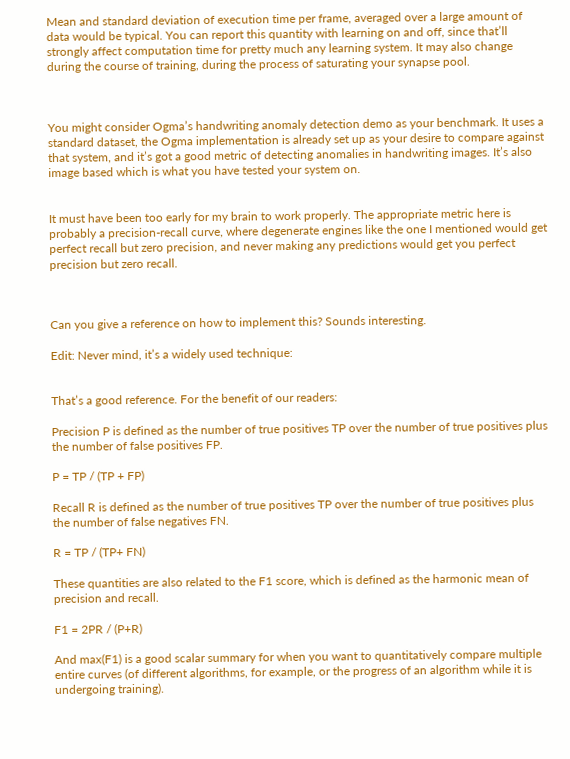Mean and standard deviation of execution time per frame, averaged over a large amount of data would be typical. You can report this quantity with learning on and off, since that’ll strongly affect computation time for pretty much any learning system. It may also change during the course of training, during the process of saturating your synapse pool.



You might consider Ogma’s handwriting anomaly detection demo as your benchmark. It uses a standard dataset, the Ogma implementation is already set up as your desire to compare against that system, and it’s got a good metric of detecting anomalies in handwriting images. It’s also image based which is what you have tested your system on.


It must have been too early for my brain to work properly. The appropriate metric here is probably a precision-recall curve, where degenerate engines like the one I mentioned would get perfect recall but zero precision, and never making any predictions would get you perfect precision but zero recall.



Can you give a reference on how to implement this? Sounds interesting.

Edit: Never mind, it’s a widely used technique:


That’s a good reference. For the benefit of our readers:

Precision P is defined as the number of true positives TP over the number of true positives plus the number of false positives FP.

P = TP / (TP + FP)

Recall R is defined as the number of true positives TP over the number of true positives plus the number of false negatives FN.

R = TP / (TP+ FN)

These quantities are also related to the F1 score, which is defined as the harmonic mean of precision and recall.

F1 = 2PR / (P+R)

And max(F1) is a good scalar summary for when you want to quantitatively compare multiple entire curves (of different algorithms, for example, or the progress of an algorithm while it is undergoing training).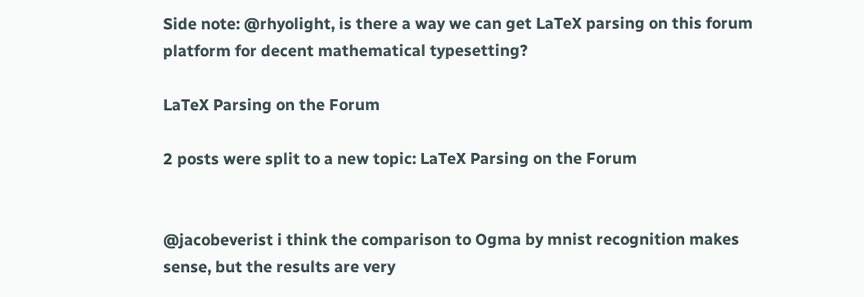Side note: @rhyolight, is there a way we can get LaTeX parsing on this forum platform for decent mathematical typesetting?

LaTeX Parsing on the Forum

2 posts were split to a new topic: LaTeX Parsing on the Forum


@jacobeverist i think the comparison to Ogma by mnist recognition makes sense, but the results are very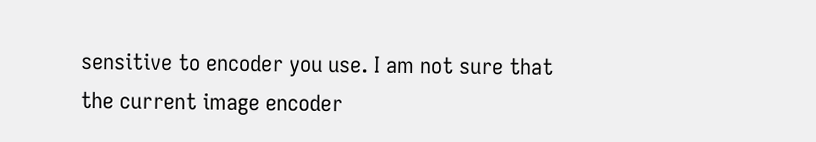sensitive to encoder you use. I am not sure that the current image encoder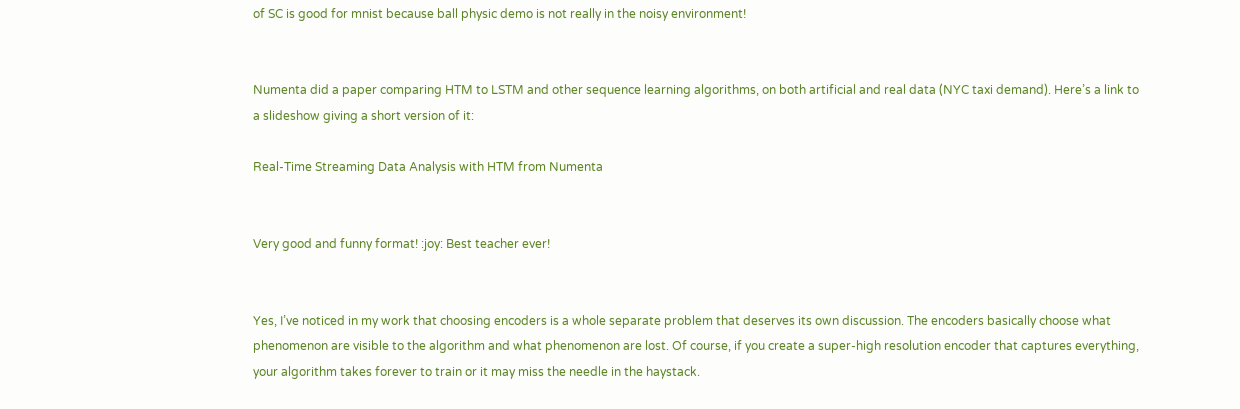of SC is good for mnist because ball physic demo is not really in the noisy environment!


Numenta did a paper comparing HTM to LSTM and other sequence learning algorithms, on both artificial and real data (NYC taxi demand). Here’s a link to a slideshow giving a short version of it:

Real-Time Streaming Data Analysis with HTM from Numenta


Very good and funny format! :joy: Best teacher ever!


Yes, I’ve noticed in my work that choosing encoders is a whole separate problem that deserves its own discussion. The encoders basically choose what phenomenon are visible to the algorithm and what phenomenon are lost. Of course, if you create a super-high resolution encoder that captures everything, your algorithm takes forever to train or it may miss the needle in the haystack.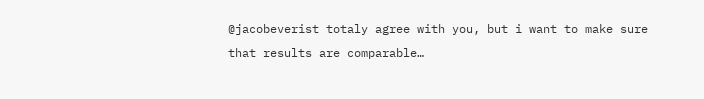@jacobeverist totaly agree with you, but i want to make sure that results are comparable…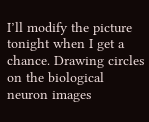I’ll modify the picture tonight when I get a chance. Drawing circles on the biological neuron images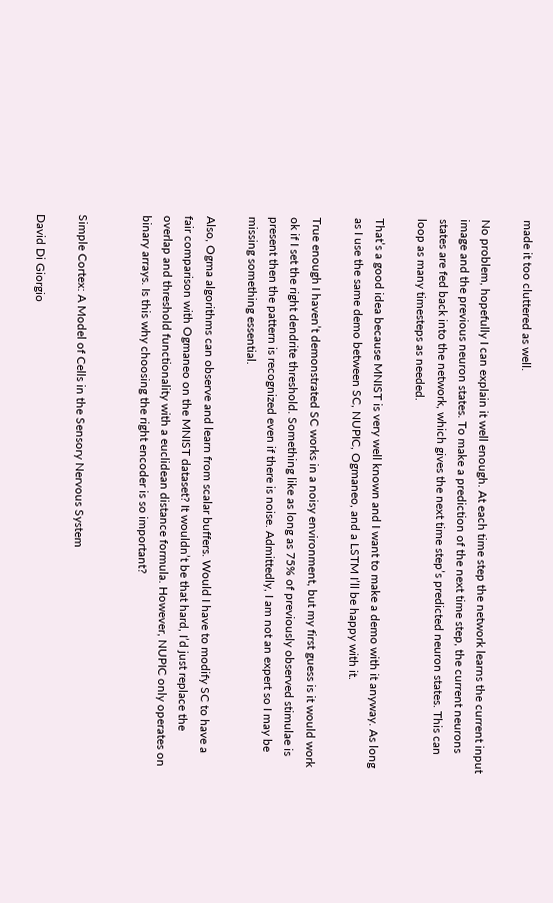made it too cluttered as well.

No problem, hopefully I can explain it well enough. At each time step the network learns the current input image and the previous neuron states. To make a prediction of the next time step, the current neurons states are fed back into the network, which gives the next time step’s predicted neuron states. This can loop as many timesteps as needed.

That’s a good idea because MNIST is very well known and I want to make a demo with it anyway. As long as I use the same demo between SC, NUPIC, Ogmaneo, and a LSTM I’ll be happy with it.

True enough I haven’t demonstrated SC works in a noisy environment, but my first guess is it would work ok if I set the right dendrite threshold. Something like as long as 75% of previously observed stimulae is present then the pattern is recognized even if there is noise. Admittedly, I am not an expert so I may be missing something essential.

Also, Ogma algorithms can observe and learn from scalar buffers. Would I have to modify SC to have a fair comparison with Ogmaneo on the MNIST dataset? It wouldn’t be that hard, I’d just replace the overlap and threshold functionality with a euclidean distance formula. However, NUPIC only operates on binary arrays. Is this why choosing the right encoder is so important?


Simple Cortex: A Model of Cells in the Sensory Nervous System

David Di Giorgio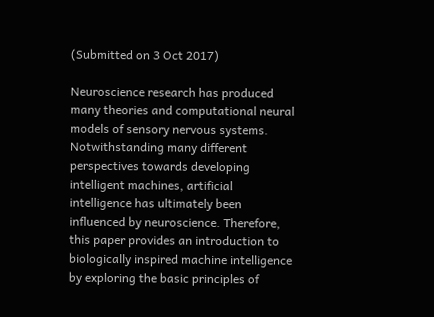(Submitted on 3 Oct 2017)

Neuroscience research has produced many theories and computational neural models of sensory nervous systems. Notwithstanding many different perspectives towards developing intelligent machines, artificial intelligence has ultimately been influenced by neuroscience. Therefore, this paper provides an introduction to biologically inspired machine intelligence by exploring the basic principles of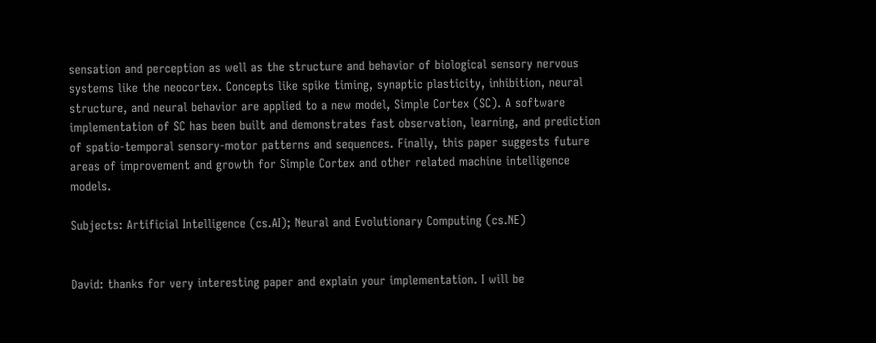sensation and perception as well as the structure and behavior of biological sensory nervous systems like the neocortex. Concepts like spike timing, synaptic plasticity, inhibition, neural structure, and neural behavior are applied to a new model, Simple Cortex (SC). A software implementation of SC has been built and demonstrates fast observation, learning, and prediction of spatio-temporal sensory-motor patterns and sequences. Finally, this paper suggests future areas of improvement and growth for Simple Cortex and other related machine intelligence models.

Subjects: Artificial Intelligence (cs.AI); Neural and Evolutionary Computing (cs.NE)


David: thanks for very interesting paper and explain your implementation. I will be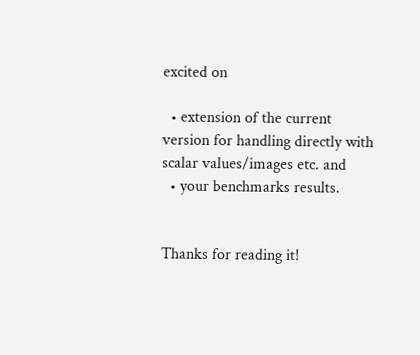excited on

  • extension of the current version for handling directly with scalar values/images etc. and
  • your benchmarks results.


Thanks for reading it!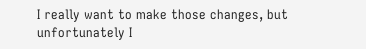I really want to make those changes, but unfortunately I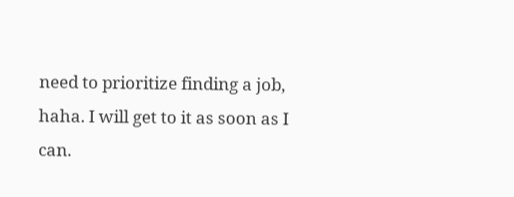need to prioritize finding a job, haha. I will get to it as soon as I can.